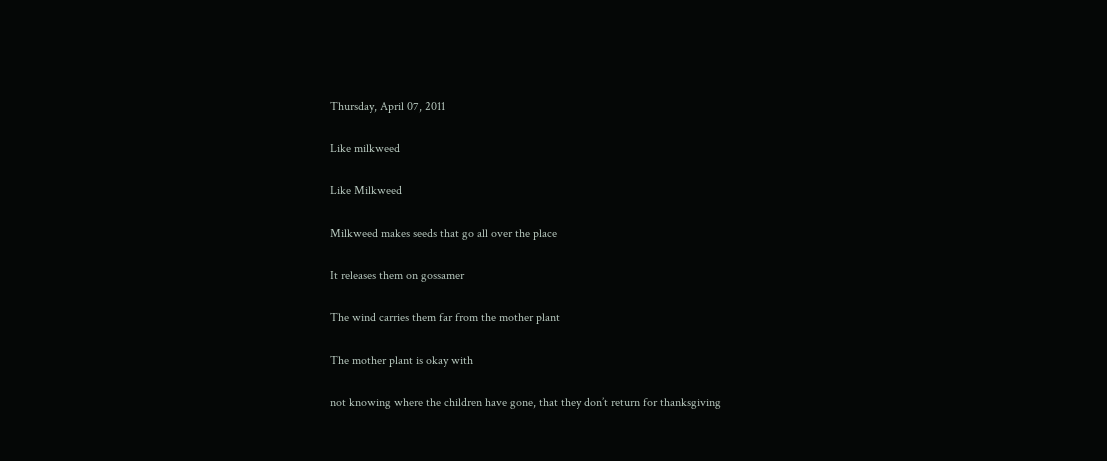Thursday, April 07, 2011

Like milkweed

Like Milkweed

Milkweed makes seeds that go all over the place

It releases them on gossamer

The wind carries them far from the mother plant

The mother plant is okay with

not knowing where the children have gone, that they don’t return for thanksgiving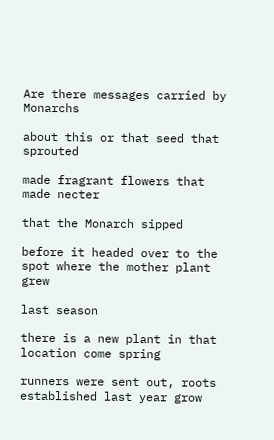Are there messages carried by Monarchs

about this or that seed that sprouted

made fragrant flowers that made necter

that the Monarch sipped

before it headed over to the spot where the mother plant grew

last season

there is a new plant in that location come spring

runners were sent out, roots established last year grow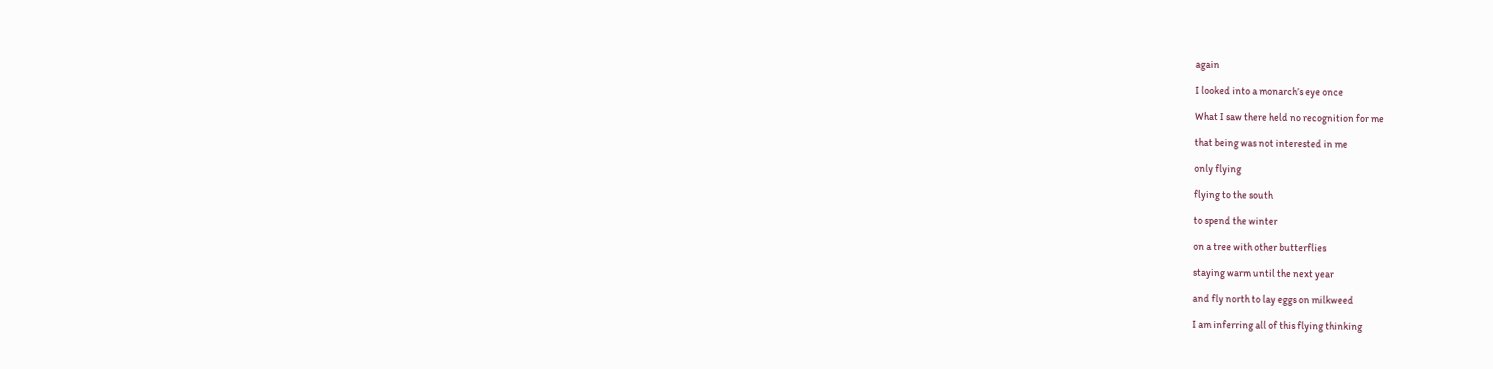again

I looked into a monarch’s eye once

What I saw there held no recognition for me

that being was not interested in me

only flying

flying to the south

to spend the winter

on a tree with other butterflies

staying warm until the next year

and fly north to lay eggs on milkweed

I am inferring all of this flying thinking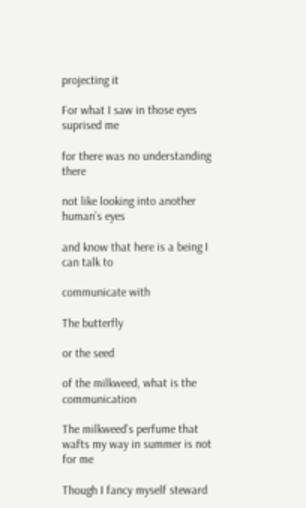projecting it

For what I saw in those eyes suprised me

for there was no understanding there

not like looking into another human’s eyes

and know that here is a being I can talk to

communicate with

The butterfly

or the seed

of the milkweed, what is the communication

The milkweed’s perfume that wafts my way in summer is not for me

Though I fancy myself steward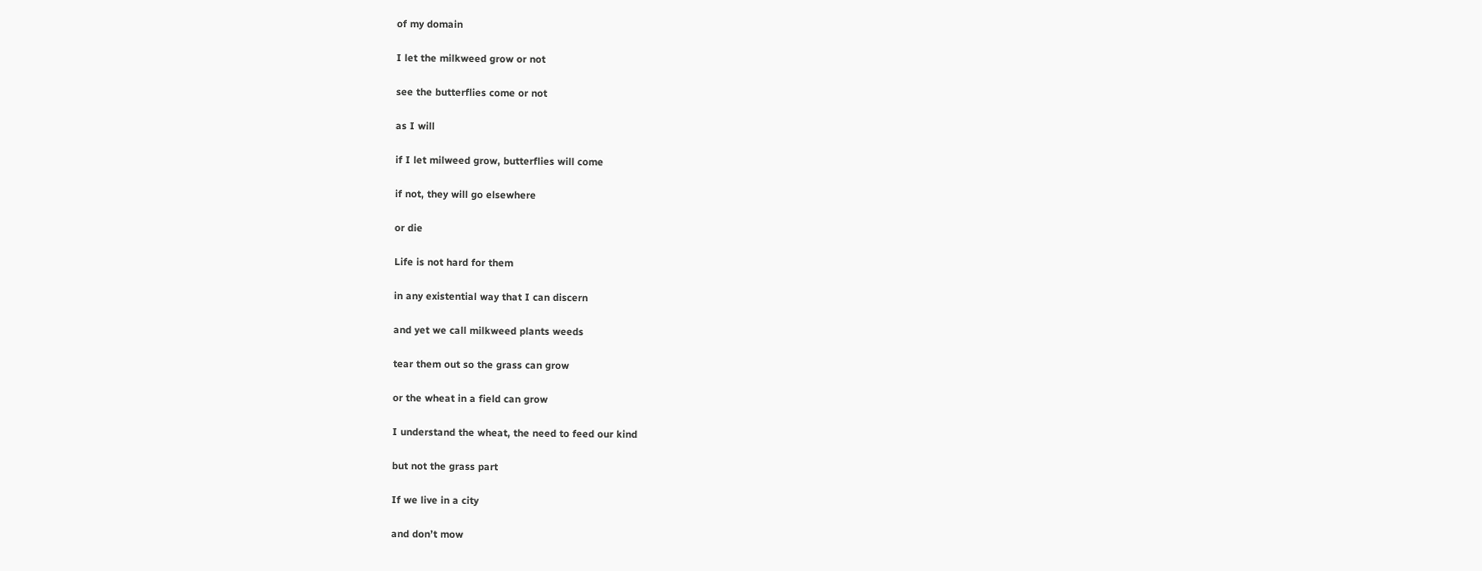of my domain

I let the milkweed grow or not

see the butterflies come or not

as I will

if I let milweed grow, butterflies will come

if not, they will go elsewhere

or die

Life is not hard for them

in any existential way that I can discern

and yet we call milkweed plants weeds

tear them out so the grass can grow

or the wheat in a field can grow

I understand the wheat, the need to feed our kind

but not the grass part

If we live in a city

and don’t mow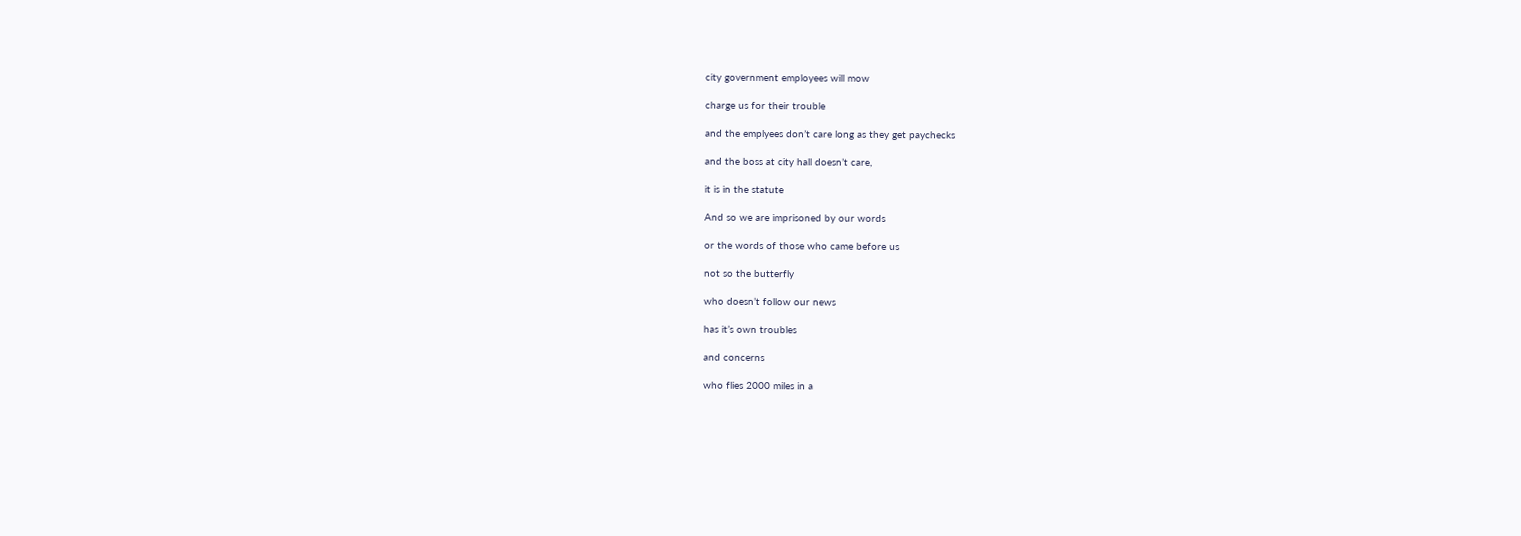city government employees will mow

charge us for their trouble

and the emplyees don’t care long as they get paychecks

and the boss at city hall doesn’t care,

it is in the statute

And so we are imprisoned by our words

or the words of those who came before us

not so the butterfly

who doesn’t follow our news

has it’s own troubles

and concerns

who flies 2000 miles in a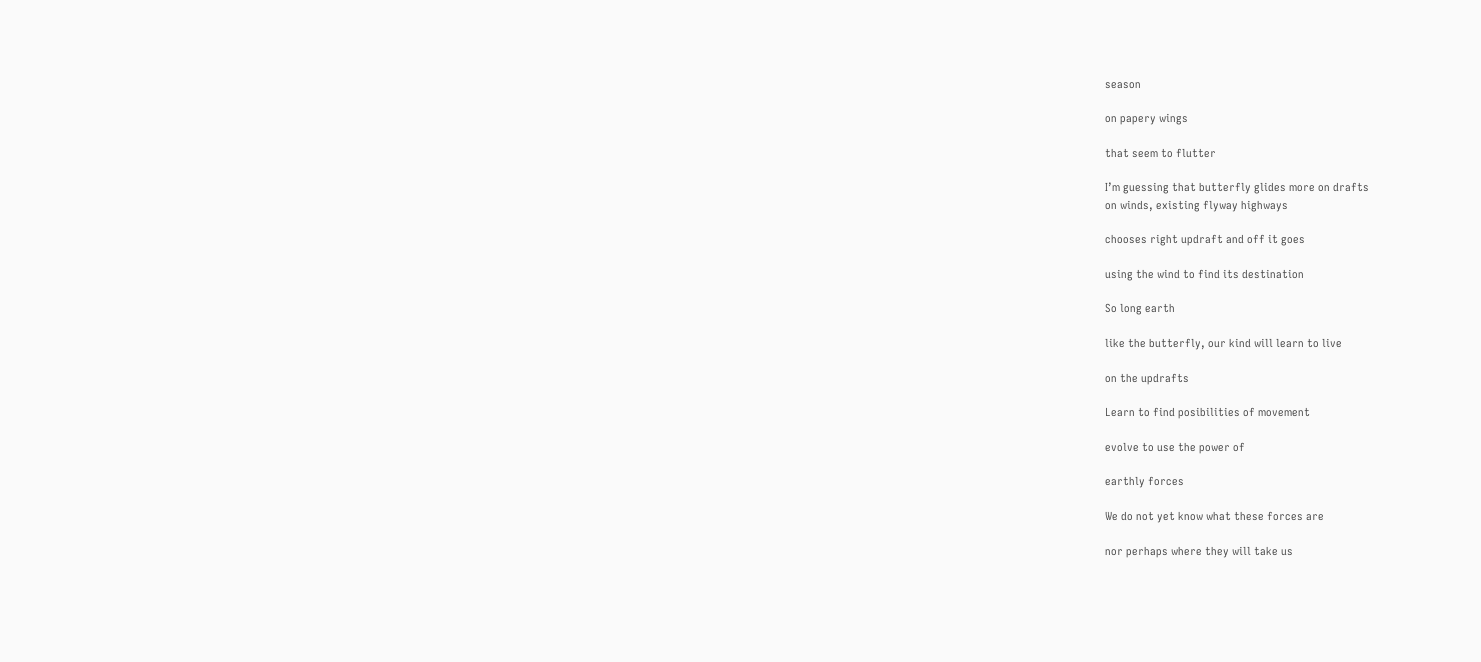season

on papery wings

that seem to flutter

I’m guessing that butterfly glides more on drafts
on winds, existing flyway highways

chooses right updraft and off it goes

using the wind to find its destination

So long earth

like the butterfly, our kind will learn to live

on the updrafts

Learn to find posibilities of movement

evolve to use the power of

earthly forces

We do not yet know what these forces are

nor perhaps where they will take us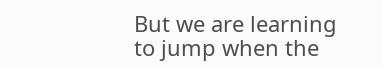But we are learning to jump when the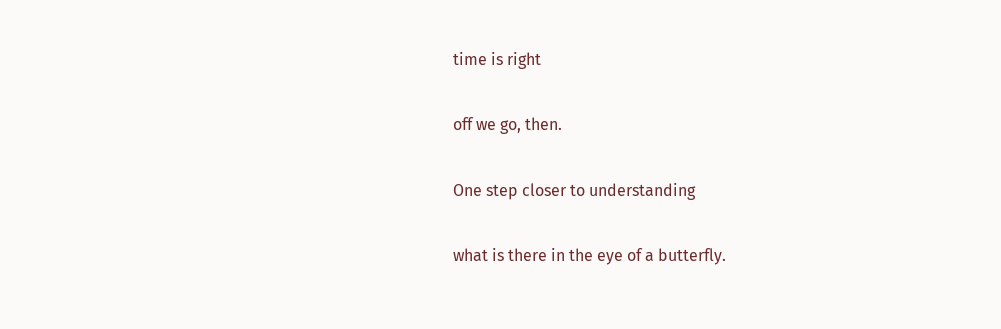time is right

off we go, then.

One step closer to understanding

what is there in the eye of a butterfly.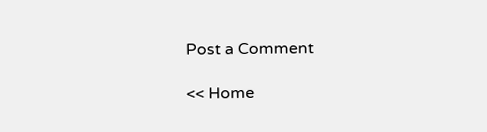Post a Comment

<< Home